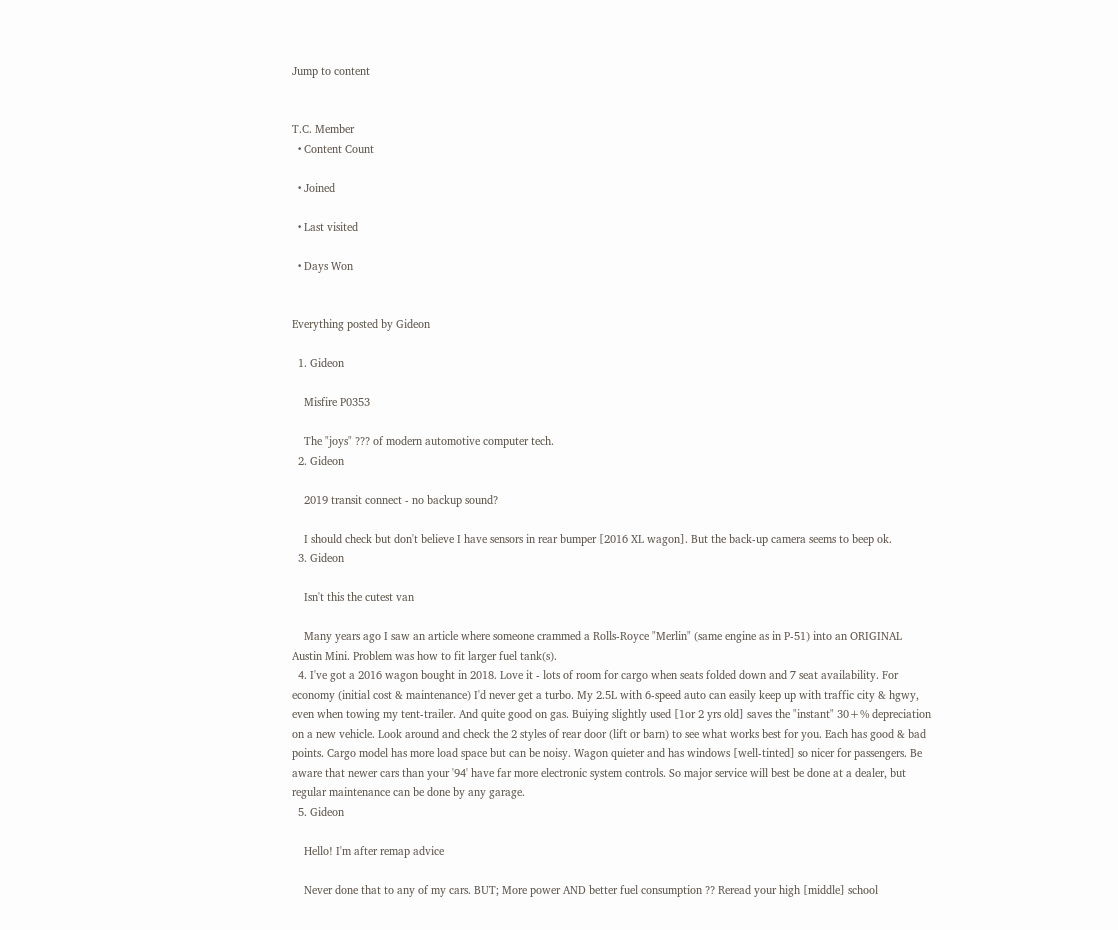Jump to content


T.C. Member
  • Content Count

  • Joined

  • Last visited

  • Days Won


Everything posted by Gideon

  1. Gideon

    Misfire P0353

    The "joys" ??? of modern automotive computer tech.
  2. Gideon

    2019 transit connect - no backup sound?

    I should check but don't believe I have sensors in rear bumper [2016 XL wagon]. But the back-up camera seems to beep ok.
  3. Gideon

    Isn't this the cutest van

    Many years ago I saw an article where someone crammed a Rolls-Royce "Merlin" (same engine as in P-51) into an ORIGINAL Austin Mini. Problem was how to fit larger fuel tank(s).
  4. I've got a 2016 wagon bought in 2018. Love it - lots of room for cargo when seats folded down and 7 seat availability. For economy (initial cost & maintenance) I'd never get a turbo. My 2.5L with 6-speed auto can easily keep up with traffic city & hgwy, even when towing my tent-trailer. And quite good on gas. Buiying slightly used [1or 2 yrs old] saves the "instant" 30+% depreciation on a new vehicle. Look around and check the 2 styles of rear door (lift or barn) to see what works best for you. Each has good & bad points. Cargo model has more load space but can be noisy. Wagon quieter and has windows [well-tinted] so nicer for passengers. Be aware that newer cars than your '94' have far more electronic system controls. So major service will best be done at a dealer, but regular maintenance can be done by any garage.
  5. Gideon

    Hello! I'm after remap advice

    Never done that to any of my cars. BUT; More power AND better fuel consumption ?? Reread your high [middle] school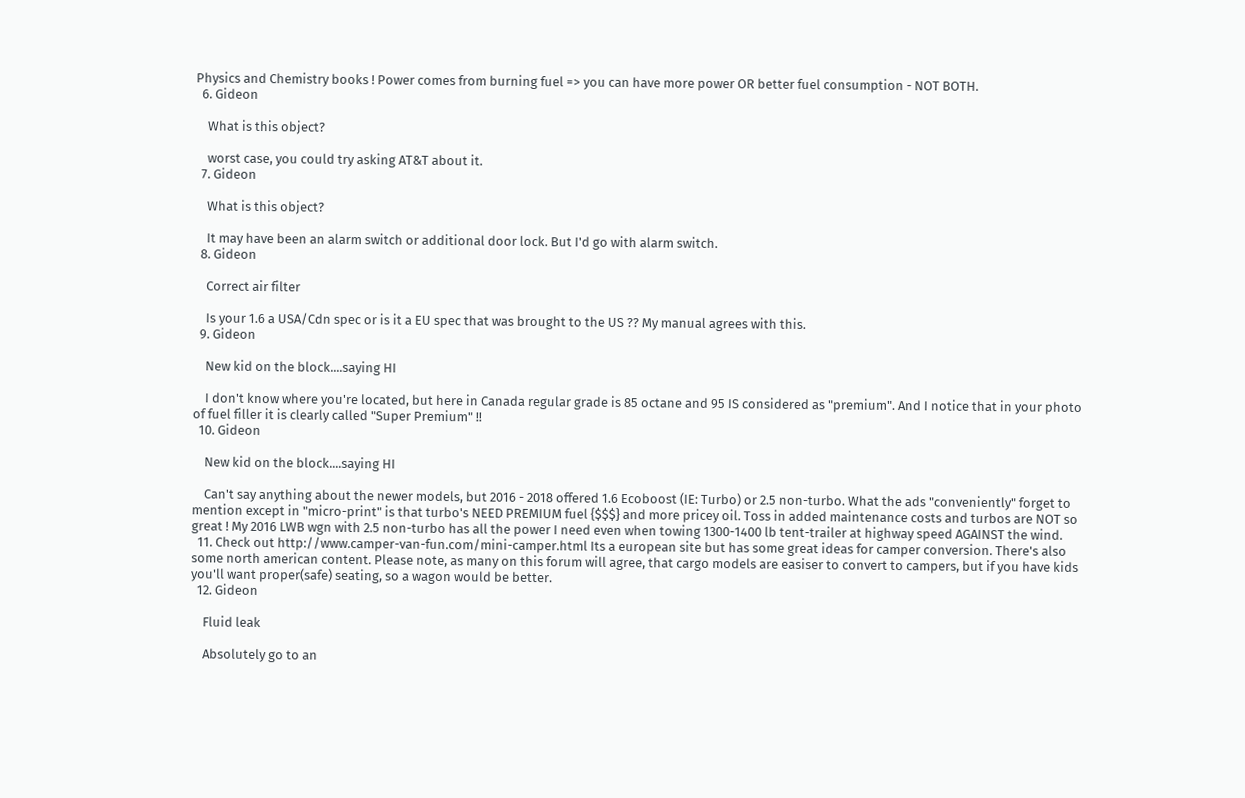Physics and Chemistry books ! Power comes from burning fuel => you can have more power OR better fuel consumption - NOT BOTH.
  6. Gideon

    What is this object?

    worst case, you could try asking AT&T about it.
  7. Gideon

    What is this object?

    It may have been an alarm switch or additional door lock. But I'd go with alarm switch.
  8. Gideon

    Correct air filter

    Is your 1.6 a USA/Cdn spec or is it a EU spec that was brought to the US ?? My manual agrees with this.
  9. Gideon

    New kid on the block....saying HI

    I don't know where you're located, but here in Canada regular grade is 85 octane and 95 IS considered as "premium". And I notice that in your photo of fuel filler it is clearly called "Super Premium" !!
  10. Gideon

    New kid on the block....saying HI

    Can't say anything about the newer models, but 2016 - 2018 offered 1.6 Ecoboost (IE: Turbo) or 2.5 non-turbo. What the ads "conveniently" forget to mention except in "micro-print" is that turbo's NEED PREMIUM fuel {$$$} and more pricey oil. Toss in added maintenance costs and turbos are NOT so great ! My 2016 LWB wgn with 2.5 non-turbo has all the power I need even when towing 1300-1400 lb tent-trailer at highway speed AGAINST the wind.
  11. Check out http://www.camper-van-fun.com/mini-camper.html Its a european site but has some great ideas for camper conversion. There's also some north american content. Please note, as many on this forum will agree, that cargo models are easiser to convert to campers, but if you have kids you'll want proper(safe) seating, so a wagon would be better.
  12. Gideon

    Fluid leak

    Absolutely go to an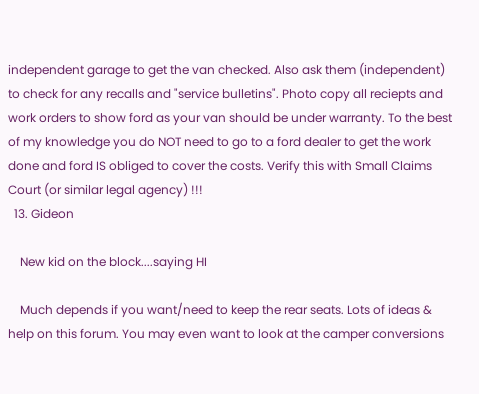independent garage to get the van checked. Also ask them (independent) to check for any recalls and "service bulletins". Photo copy all reciepts and work orders to show ford as your van should be under warranty. To the best of my knowledge you do NOT need to go to a ford dealer to get the work done and ford IS obliged to cover the costs. Verify this with Small Claims Court (or similar legal agency) !!!
  13. Gideon

    New kid on the block....saying HI

    Much depends if you want/need to keep the rear seats. Lots of ideas & help on this forum. You may even want to look at the camper conversions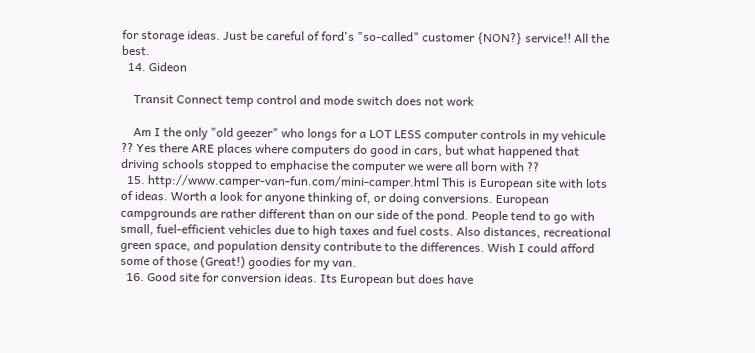for storage ideas. Just be careful of ford's "so-called" customer {NON?} service!! All the best.
  14. Gideon

    Transit Connect temp control and mode switch does not work

    Am I the only "old geezer" who longs for a LOT LESS computer controls in my vehicule ?? Yes there ARE places where computers do good in cars, but what happened that driving schools stopped to emphacise the computer we were all born with ??
  15. http://www.camper-van-fun.com/mini-camper.html This is European site with lots of ideas. Worth a look for anyone thinking of, or doing conversions. European campgrounds are rather different than on our side of the pond. People tend to go with small, fuel-efficient vehicles due to high taxes and fuel costs. Also distances, recreational green space, and population density contribute to the differences. Wish I could afford some of those (Great!) goodies for my van.
  16. Good site for conversion ideas. Its European but does have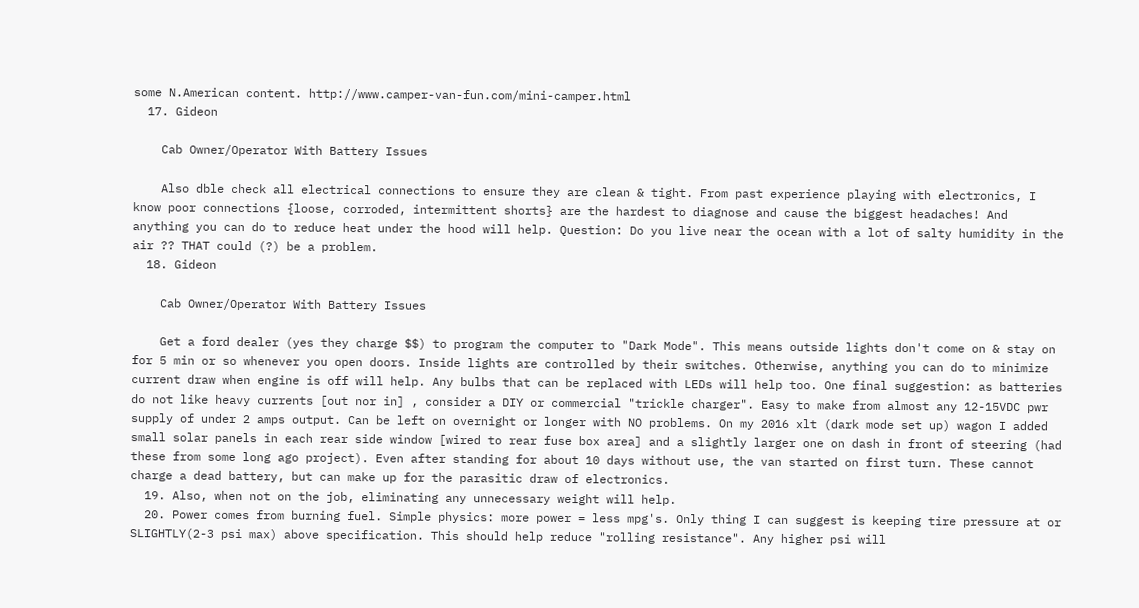some N.American content. http://www.camper-van-fun.com/mini-camper.html
  17. Gideon

    Cab Owner/Operator With Battery Issues

    Also dble check all electrical connections to ensure they are clean & tight. From past experience playing with electronics, I know poor connections {loose, corroded, intermittent shorts} are the hardest to diagnose and cause the biggest headaches! And anything you can do to reduce heat under the hood will help. Question: Do you live near the ocean with a lot of salty humidity in the air ?? THAT could (?) be a problem.
  18. Gideon

    Cab Owner/Operator With Battery Issues

    Get a ford dealer (yes they charge $$) to program the computer to "Dark Mode". This means outside lights don't come on & stay on for 5 min or so whenever you open doors. Inside lights are controlled by their switches. Otherwise, anything you can do to minimize current draw when engine is off will help. Any bulbs that can be replaced with LEDs will help too. One final suggestion: as batteries do not like heavy currents [out nor in] , consider a DIY or commercial "trickle charger". Easy to make from almost any 12-15VDC pwr supply of under 2 amps output. Can be left on overnight or longer with NO problems. On my 2016 xlt (dark mode set up) wagon I added small solar panels in each rear side window [wired to rear fuse box area] and a slightly larger one on dash in front of steering (had these from some long ago project). Even after standing for about 10 days without use, the van started on first turn. These cannot charge a dead battery, but can make up for the parasitic draw of electronics.
  19. Also, when not on the job, eliminating any unnecessary weight will help.
  20. Power comes from burning fuel. Simple physics: more power = less mpg's. Only thing I can suggest is keeping tire pressure at or SLIGHTLY(2-3 psi max) above specification. This should help reduce "rolling resistance". Any higher psi will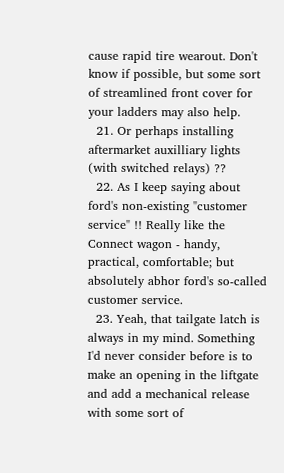cause rapid tire wearout. Don't know if possible, but some sort of streamlined front cover for your ladders may also help.
  21. Or perhaps installing aftermarket auxilliary lights (with switched relays) ??
  22. As I keep saying about ford's non-existing "customer service" !! Really like the Connect wagon - handy, practical, comfortable; but absolutely abhor ford's so-called customer service.
  23. Yeah, that tailgate latch is always in my mind. Something I'd never consider before is to make an opening in the liftgate and add a mechanical release with some sort of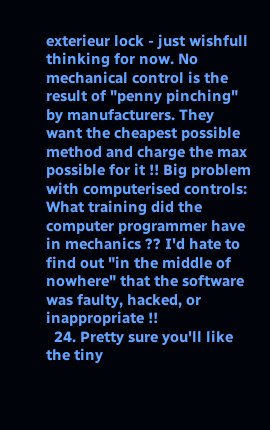exterieur lock - just wishfull thinking for now. No mechanical control is the result of "penny pinching" by manufacturers. They want the cheapest possible method and charge the max possible for it !! Big problem with computerised controls: What training did the computer programmer have in mechanics ?? I'd hate to find out "in the middle of nowhere" that the software was faulty, hacked, or inappropriate !!
  24. Pretty sure you'll like the tiny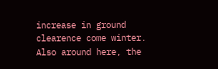increase in ground clearence come winter. Also around here, the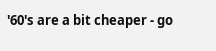'60's are a bit cheaper - go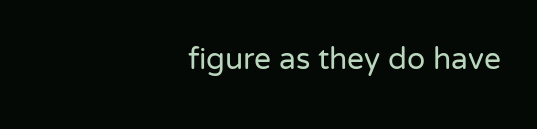figure as they do have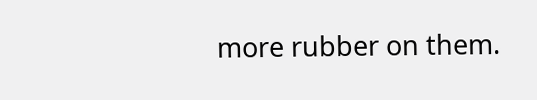more rubber on them.